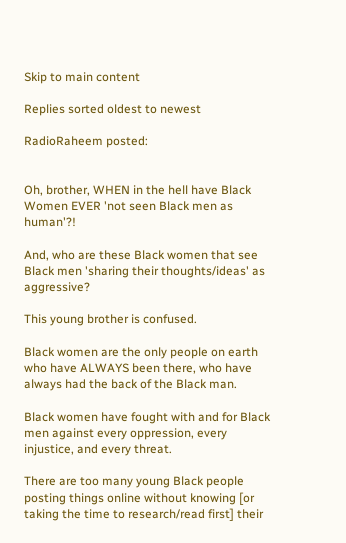Skip to main content

Replies sorted oldest to newest

RadioRaheem posted:


Oh, brother, WHEN in the hell have Black Women EVER 'not seen Black men as human'?!

And, who are these Black women that see Black men 'sharing their thoughts/ideas' as aggressive?

This young brother is confused.

Black women are the only people on earth who have ALWAYS been there, who have always had the back of the Black man.

Black women have fought with and for Black men against every oppression, every injustice, and every threat.

There are too many young Black people posting things online without knowing [or taking the time to research/read first] their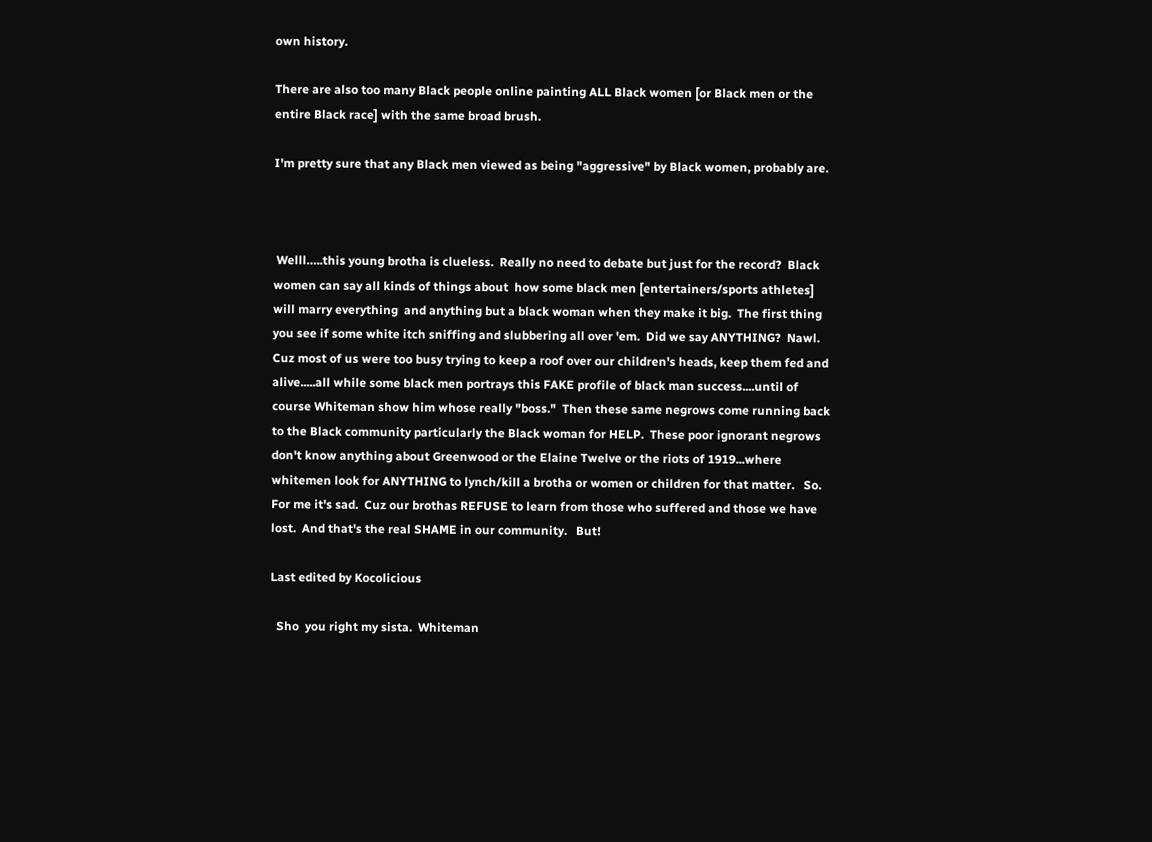own history.

There are also too many Black people online painting ALL Black women [or Black men or the entire Black race] with the same broad brush.

I'm pretty sure that any Black men viewed as being "aggressive" by Black women, probably are.



 Welll…..this young brotha is clueless.  Really no need to debate but just for the record?  Black women can say all kinds of things about  how some black men [entertainers/sports athletes] will marry everything  and anything but a black woman when they make it big.  The first thing you see if some white itch sniffing and slubbering all over 'em.  Did we say ANYTHING?  Nawl.  Cuz most of us were too busy trying to keep a roof over our children's heads, keep them fed and alive.....all while some black men portrays this FAKE profile of black man success....until of course Whiteman show him whose really "boss."  Then these same negrows come running back to the Black community particularly the Black woman for HELP.  These poor ignorant negrows don't know anything about Greenwood or the Elaine Twelve or the riots of 1919...where whitemen look for ANYTHING to lynch/kill a brotha or women or children for that matter.   So.  For me it's sad.  Cuz our brothas REFUSE to learn from those who suffered and those we have lost.  And that's the real SHAME in our community.   But!

Last edited by Kocolicious

  Sho  you right my sista.  Whiteman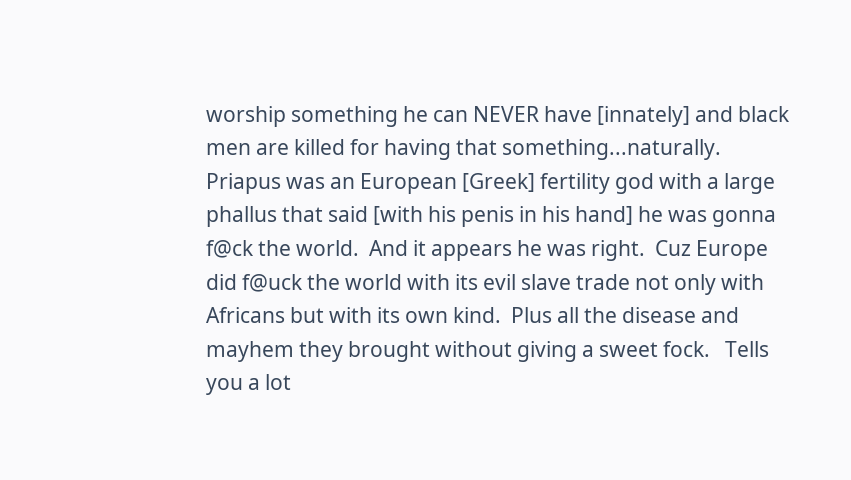worship something he can NEVER have [innately] and black men are killed for having that something...naturally.  Priapus was an European [Greek] fertility god with a large phallus that said [with his penis in his hand] he was gonna f@ck the world.  And it appears he was right.  Cuz Europe did f@uck the world with its evil slave trade not only with Africans but with its own kind.  Plus all the disease and mayhem they brought without giving a sweet fock.   Tells you a lot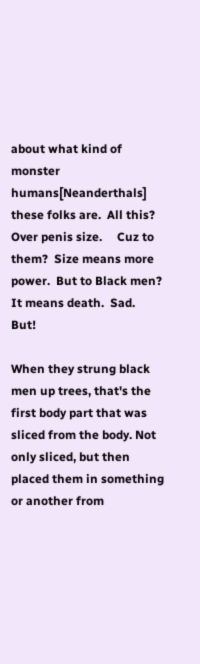about what kind of monster humans[Neanderthals]  these folks are.  All this?  Over penis size.     Cuz to them?  Size means more power.  But to Black men?  It means death.  Sad.  But!

When they strung black men up trees, that's the first body part that was sliced from the body. Not only sliced, but then placed them in something or another from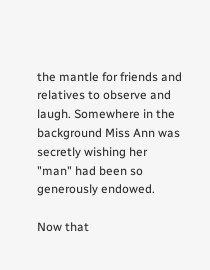the mantle for friends and relatives to observe and laugh. Somewhere in the background Miss Ann was secretly wishing her "man" had been so generously endowed.

Now that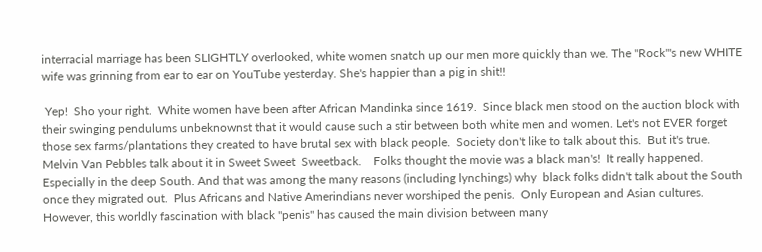interracial marriage has been SLIGHTLY overlooked, white women snatch up our men more quickly than we. The "Rock"'s new WHITE wife was grinning from ear to ear on YouTube yesterday. She's happier than a pig in shit!!

 Yep!  Sho your right.  White women have been after African Mandinka since 1619.  Since black men stood on the auction block with their swinging pendulums unbeknownst that it would cause such a stir between both white men and women. Let's not EVER forget those sex farms/plantations they created to have brutal sex with black people.  Society don't like to talk about this.  But it's true.  Melvin Van Pebbles talk about it in Sweet Sweet  Sweetback.    Folks thought the movie was a black man's!  It really happened.  Especially in the deep South. And that was among the many reasons (including lynchings) why  black folks didn't talk about the South once they migrated out.  Plus Africans and Native Amerindians never worshiped the penis.  Only European and Asian cultures.   However, this worldly fascination with black "penis" has caused the main division between many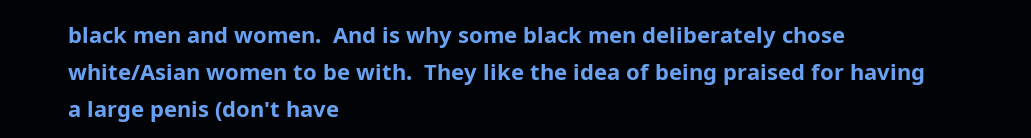black men and women.  And is why some black men deliberately chose white/Asian women to be with.  They like the idea of being praised for having a large penis (don't have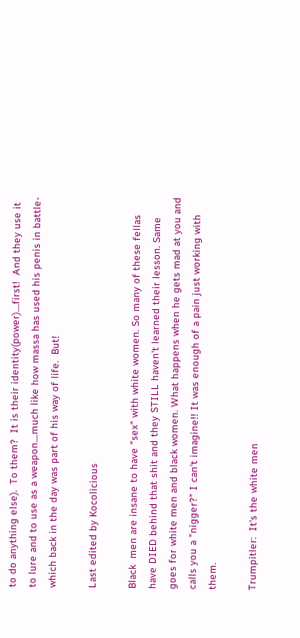to do anything else).  To them?  It is their identity(power)....first!  And they use it to lure and to use as a weapon....much like how massa has used his penis in battle-which back in the day was part of his way of life.  But!

Last edited by Kocolicious

Black  men are insane to have "sex" with white women. So many of these fellas have DIED behind that shit and they STILL haven't learned their lesson. Same goes for white men and black women. What happens when he gets mad at you and calls you a "nigger?" I can't imagine!! It was enough of a pain just working with them.

Trumpitler:  It's the white men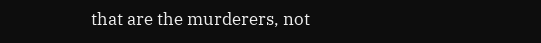that are the murderers, not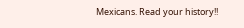Mexicans. Read your history!!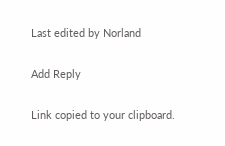Last edited by Norland

Add Reply

Link copied to your clipboard.